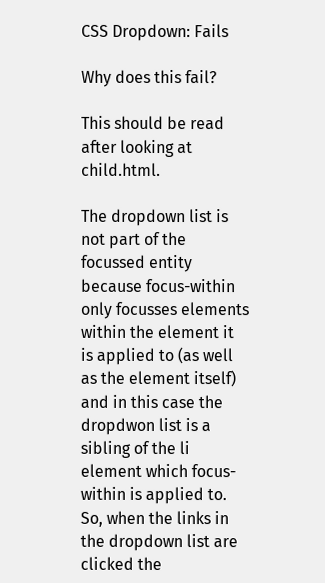CSS Dropdown: Fails

Why does this fail?

This should be read after looking at child.html.

The dropdown list is not part of the focussed entity because focus-within only focusses elements within the element it is applied to (as well as the element itself) and in this case the dropdwon list is a sibling of the li element which focus-within is applied to. So, when the links in the dropdown list are clicked the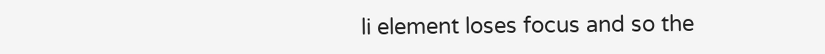li element loses focus and so the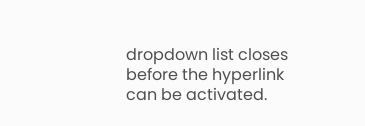dropdown list closes before the hyperlink can be activated.